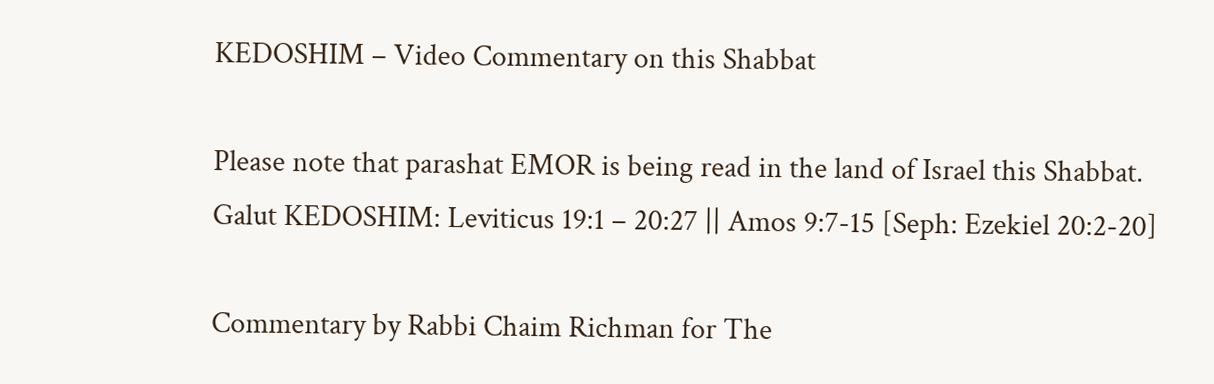KEDOSHIM – Video Commentary on this Shabbat

Please note that parashat EMOR is being read in the land of Israel this Shabbat.
Galut KEDOSHIM: Leviticus 19:1 – 20:27 || Amos 9:7-15 [Seph: Ezekiel 20:2-20]

Commentary by Rabbi Chaim Richman for The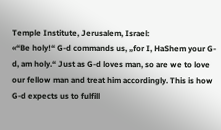Temple Institute, Jerusalem, Israel:
«“Be holy!“ G-d commands us, „for I, HaShem your G-d, am holy.“ Just as G-d loves man, so are we to love our fellow man and treat him accordingly. This is how G-d expects us to fulfill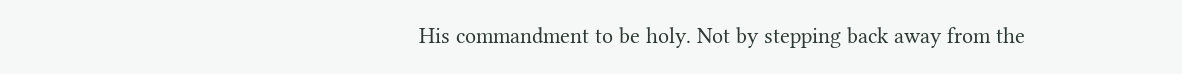His commandment to be holy. Not by stepping back away from the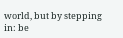world, but by stepping in: be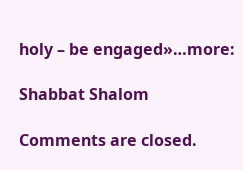holy – be engaged»…more:

Shabbat Shalom

Comments are closed.